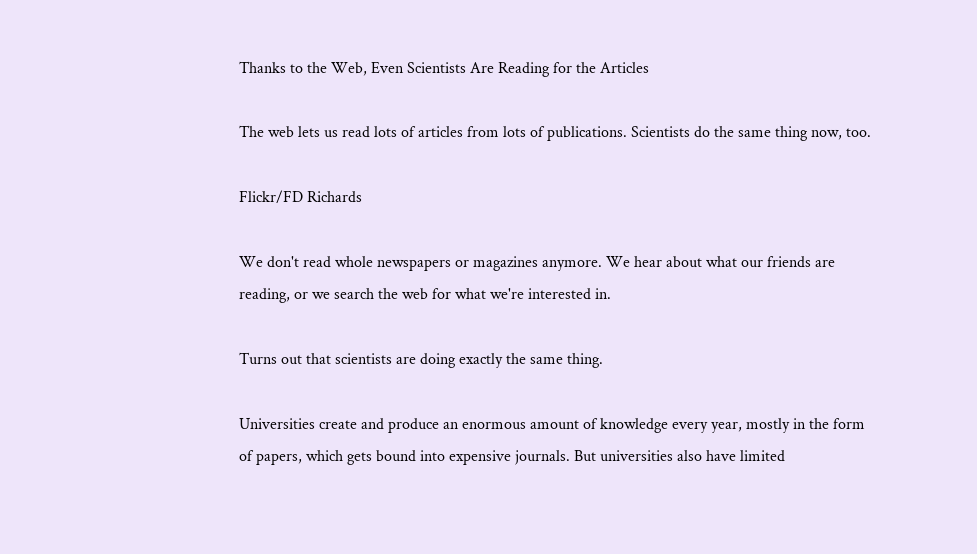Thanks to the Web, Even Scientists Are Reading for the Articles

The web lets us read lots of articles from lots of publications. Scientists do the same thing now, too.

Flickr/FD Richards

We don't read whole newspapers or magazines anymore. We hear about what our friends are reading, or we search the web for what we're interested in.

Turns out that scientists are doing exactly the same thing.

Universities create and produce an enormous amount of knowledge every year, mostly in the form of papers, which gets bound into expensive journals. But universities also have limited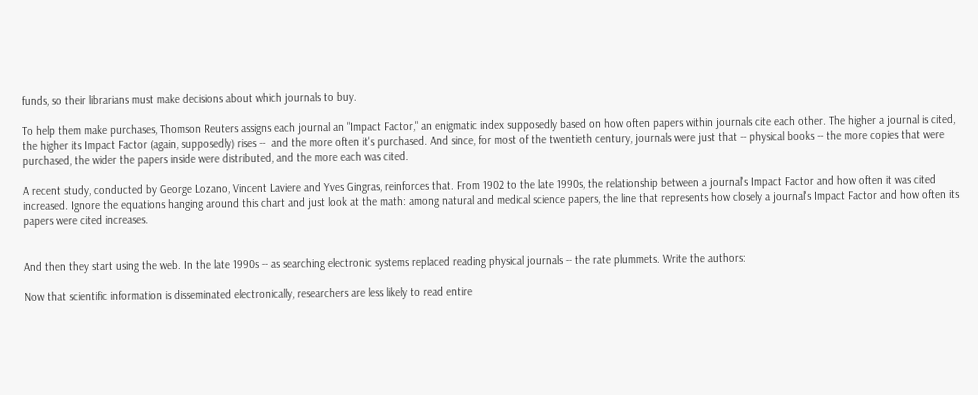funds, so their librarians must make decisions about which journals to buy.

To help them make purchases, Thomson Reuters assigns each journal an "Impact Factor," an enigmatic index supposedly based on how often papers within journals cite each other. The higher a journal is cited, the higher its Impact Factor (again, supposedly) rises --  and the more often it's purchased. And since, for most of the twentieth century, journals were just that -- physical books -- the more copies that were purchased, the wider the papers inside were distributed, and the more each was cited.

A recent study, conducted by George Lozano, Vincent Laviere and Yves Gingras, reinforces that. From 1902 to the late 1990s, the relationship between a journal's Impact Factor and how often it was cited increased. Ignore the equations hanging around this chart and just look at the math: among natural and medical science papers, the line that represents how closely a journal's Impact Factor and how often its papers were cited increases.


And then they start using the web. In the late 1990s -- as searching electronic systems replaced reading physical journals -- the rate plummets. Write the authors:

Now that scientific information is disseminated electronically, researchers are less likely to read entire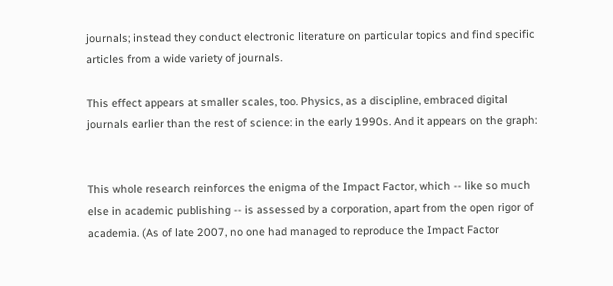journals; instead they conduct electronic literature on particular topics and find specific articles from a wide variety of journals.

This effect appears at smaller scales, too. Physics, as a discipline, embraced digital journals earlier than the rest of science: in the early 1990s. And it appears on the graph:


This whole research reinforces the enigma of the Impact Factor, which -- like so much else in academic publishing -- is assessed by a corporation, apart from the open rigor of academia. (As of late 2007, no one had managed to reproduce the Impact Factor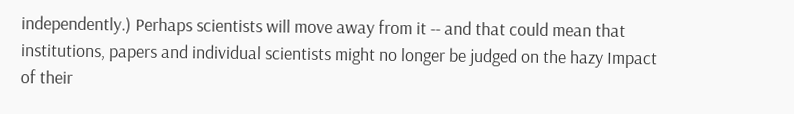independently.) Perhaps scientists will move away from it -- and that could mean that institutions, papers and individual scientists might no longer be judged on the hazy Impact of their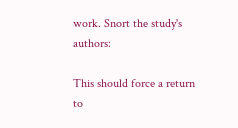work. Snort the study's authors:

This should force a return to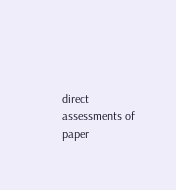direct assessments of paper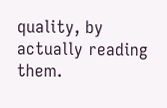quality, by actually reading them.